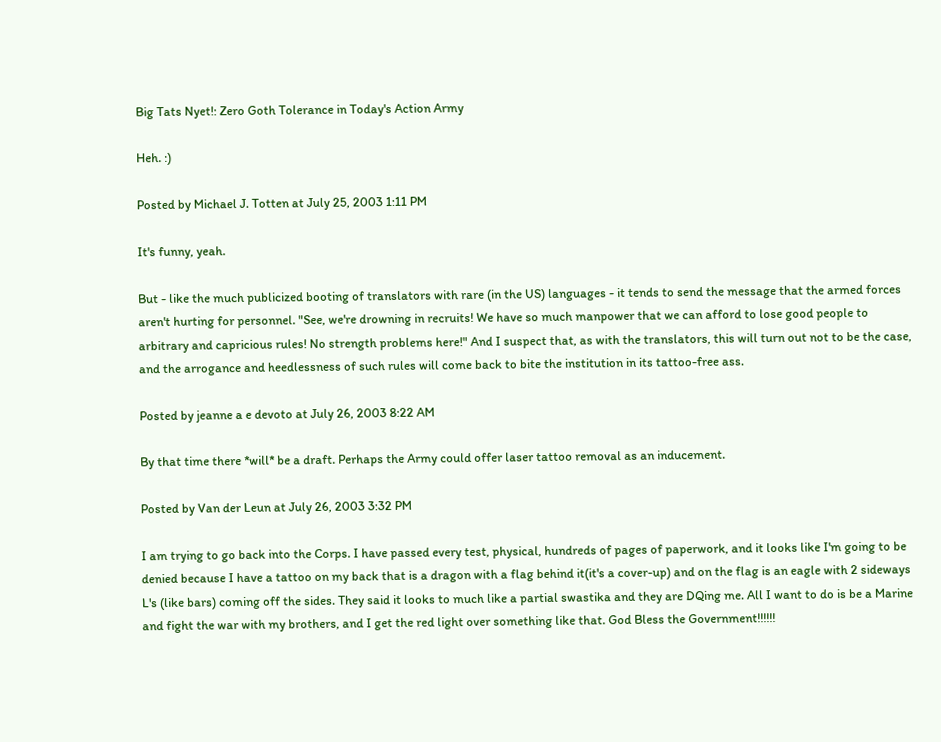Big Tats Nyet!: Zero Goth Tolerance in Today's Action Army

Heh. :)

Posted by Michael J. Totten at July 25, 2003 1:11 PM

It's funny, yeah.

But - like the much publicized booting of translators with rare (in the US) languages - it tends to send the message that the armed forces aren't hurting for personnel. "See, we're drowning in recruits! We have so much manpower that we can afford to lose good people to arbitrary and capricious rules! No strength problems here!" And I suspect that, as with the translators, this will turn out not to be the case, and the arrogance and heedlessness of such rules will come back to bite the institution in its tattoo-free ass.

Posted by jeanne a e devoto at July 26, 2003 8:22 AM

By that time there *will* be a draft. Perhaps the Army could offer laser tattoo removal as an inducement.

Posted by Van der Leun at July 26, 2003 3:32 PM

I am trying to go back into the Corps. I have passed every test, physical, hundreds of pages of paperwork, and it looks like I'm going to be denied because I have a tattoo on my back that is a dragon with a flag behind it(it's a cover-up) and on the flag is an eagle with 2 sideways L's (like bars) coming off the sides. They said it looks to much like a partial swastika and they are DQing me. All I want to do is be a Marine and fight the war with my brothers, and I get the red light over something like that. God Bless the Government!!!!!!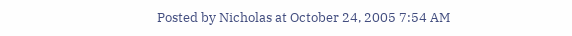Posted by Nicholas at October 24, 2005 7:54 AM